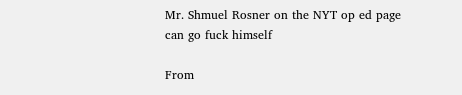Mr. Shmuel Rosner on the NYT op ed page can go fuck himself

From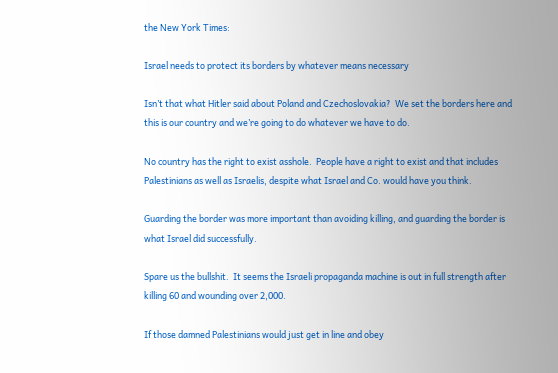the New York Times:

Israel needs to protect its borders by whatever means necessary

Isn’t that what Hitler said about Poland and Czechoslovakia?  We set the borders here and this is our country and we’re going to do whatever we have to do.

No country has the right to exist asshole.  People have a right to exist and that includes Palestinians as well as Israelis, despite what Israel and Co. would have you think.

Guarding the border was more important than avoiding killing, and guarding the border is what Israel did successfully.

Spare us the bullshit.  It seems the Israeli propaganda machine is out in full strength after killing 60 and wounding over 2,000.

If those damned Palestinians would just get in line and obey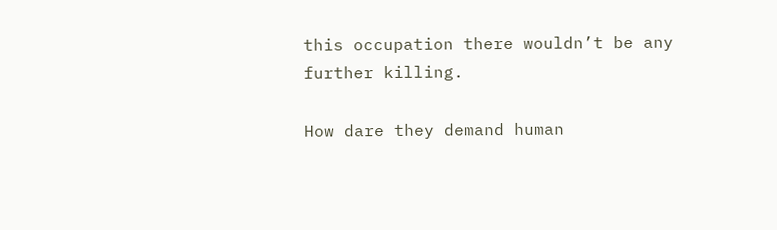this occupation there wouldn’t be any further killing.

How dare they demand human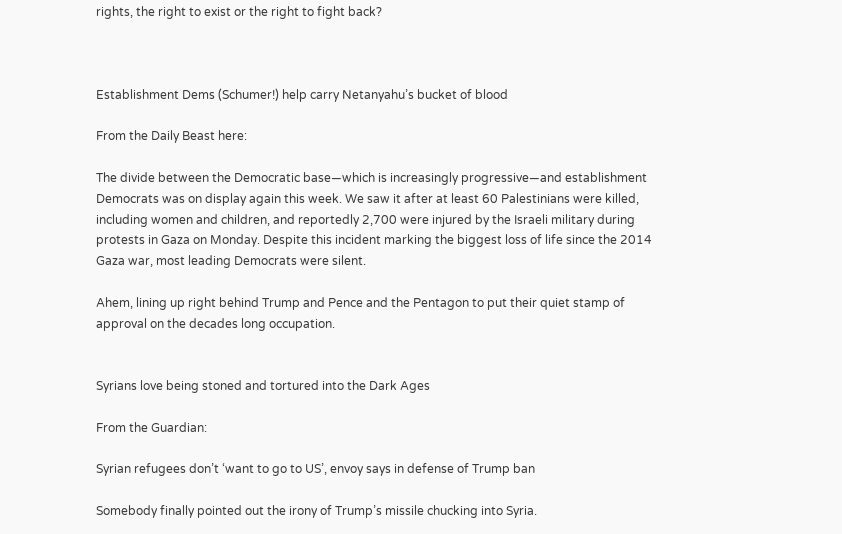rights, the right to exist or the right to fight back?



Establishment Dems (Schumer!) help carry Netanyahu’s bucket of blood

From the Daily Beast here:

The divide between the Democratic base—which is increasingly progressive—and establishment Democrats was on display again this week. We saw it after at least 60 Palestinians were killed, including women and children, and reportedly 2,700 were injured by the Israeli military during protests in Gaza on Monday. Despite this incident marking the biggest loss of life since the 2014 Gaza war, most leading Democrats were silent.

Ahem, lining up right behind Trump and Pence and the Pentagon to put their quiet stamp of approval on the decades long occupation.


Syrians love being stoned and tortured into the Dark Ages

From the Guardian:

Syrian refugees don’t ‘want to go to US’, envoy says in defense of Trump ban

Somebody finally pointed out the irony of Trump’s missile chucking into Syria.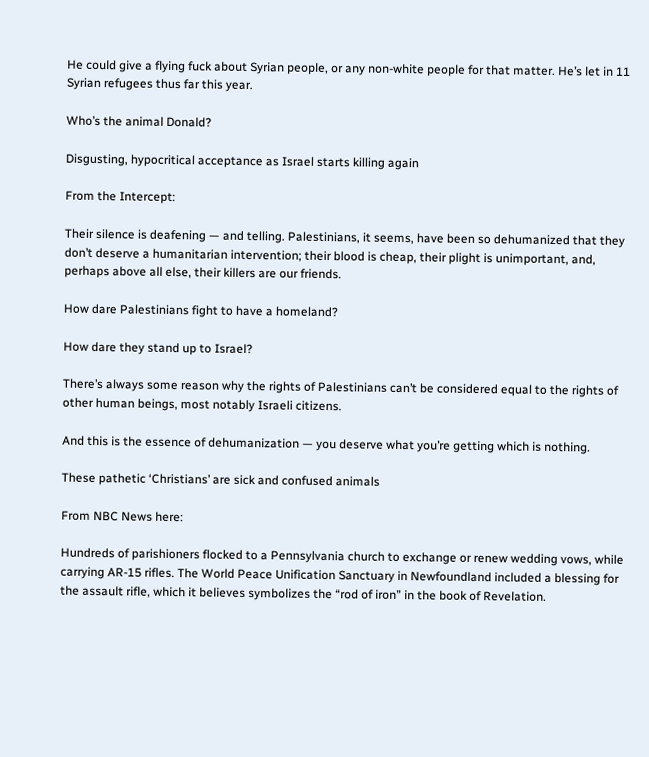He could give a flying fuck about Syrian people, or any non-white people for that matter. He’s let in 11 Syrian refugees thus far this year.

Who’s the animal Donald?

Disgusting, hypocritical acceptance as Israel starts killing again

From the Intercept:

Their silence is deafening — and telling. Palestinians, it seems, have been so dehumanized that they don’t deserve a humanitarian intervention; their blood is cheap, their plight is unimportant, and, perhaps above all else, their killers are our friends.

How dare Palestinians fight to have a homeland?

How dare they stand up to Israel?

There’s always some reason why the rights of Palestinians can’t be considered equal to the rights of other human beings, most notably Israeli citizens.

And this is the essence of dehumanization — you deserve what you’re getting which is nothing.

These pathetic ‘Christians’ are sick and confused animals

From NBC News here:

Hundreds of parishioners flocked to a Pennsylvania church to exchange or renew wedding vows, while carrying AR-15 rifles. The World Peace Unification Sanctuary in Newfoundland included a blessing for the assault rifle, which it believes symbolizes the “rod of iron” in the book of Revelation.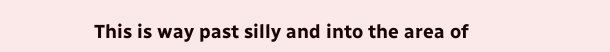This is way past silly and into the area of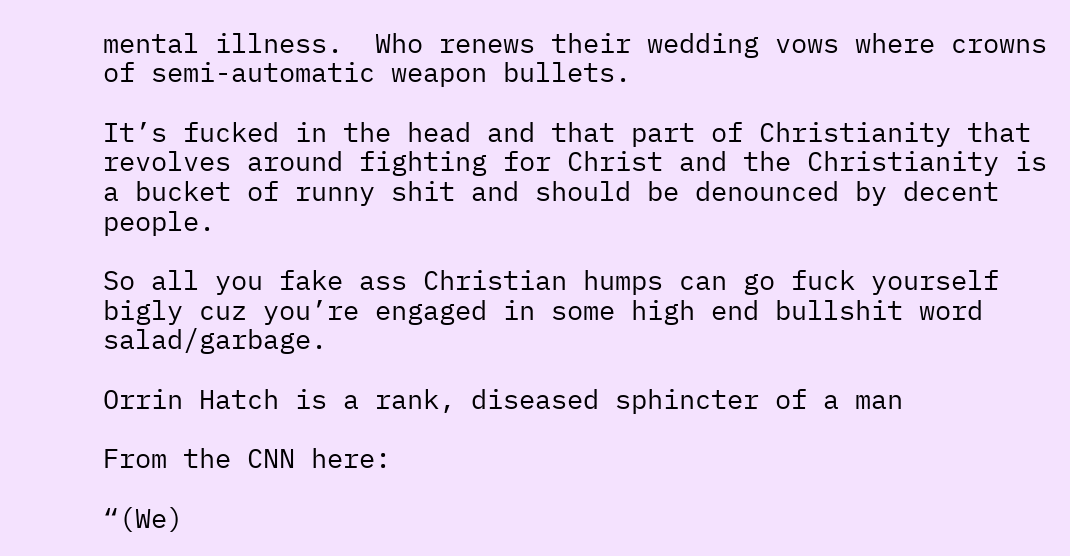mental illness.  Who renews their wedding vows where crowns of semi-automatic weapon bullets.

It’s fucked in the head and that part of Christianity that revolves around fighting for Christ and the Christianity is a bucket of runny shit and should be denounced by decent people.

So all you fake ass Christian humps can go fuck yourself bigly cuz you’re engaged in some high end bullshit word salad/garbage.

Orrin Hatch is a rank, diseased sphincter of a man

From the CNN here:

“(We)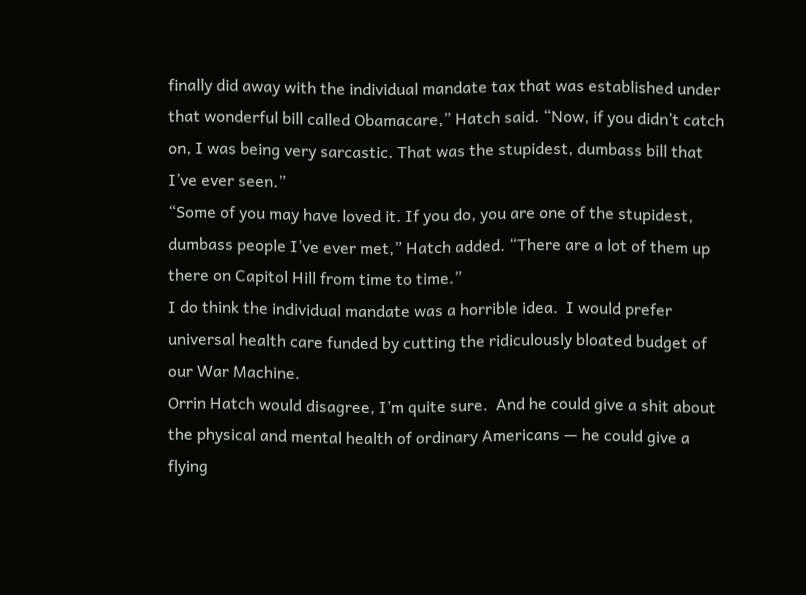finally did away with the individual mandate tax that was established under that wonderful bill called Obamacare,” Hatch said. “Now, if you didn’t catch on, I was being very sarcastic. That was the stupidest, dumbass bill that I’ve ever seen.”
“Some of you may have loved it. If you do, you are one of the stupidest, dumbass people I’ve ever met,” Hatch added. “There are a lot of them up there on Capitol Hill from time to time.”
I do think the individual mandate was a horrible idea.  I would prefer universal health care funded by cutting the ridiculously bloated budget of our War Machine.
Orrin Hatch would disagree, I’m quite sure.  And he could give a shit about the physical and mental health of ordinary Americans — he could give a flying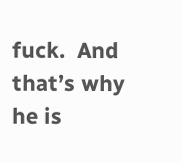fuck.  And that’s why he is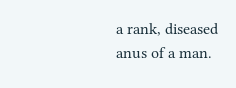a rank, diseased anus of a man.